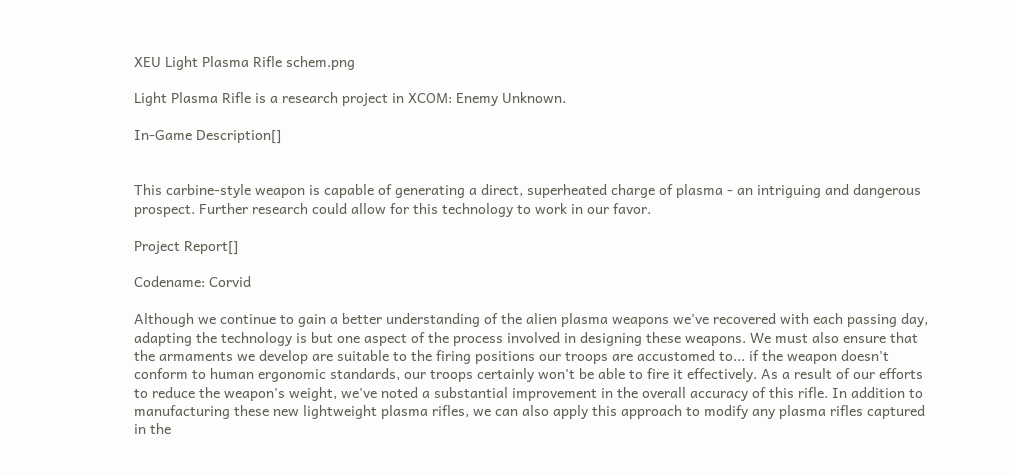XEU Light Plasma Rifle schem.png

Light Plasma Rifle is a research project in XCOM: Enemy Unknown.

In-Game Description[]


This carbine-style weapon is capable of generating a direct, superheated charge of plasma - an intriguing and dangerous prospect. Further research could allow for this technology to work in our favor.

Project Report[]

Codename: Corvid

Although we continue to gain a better understanding of the alien plasma weapons we've recovered with each passing day, adapting the technology is but one aspect of the process involved in designing these weapons. We must also ensure that the armaments we develop are suitable to the firing positions our troops are accustomed to... if the weapon doesn't conform to human ergonomic standards, our troops certainly won't be able to fire it effectively. As a result of our efforts to reduce the weapon's weight, we've noted a substantial improvement in the overall accuracy of this rifle. In addition to manufacturing these new lightweight plasma rifles, we can also apply this approach to modify any plasma rifles captured in the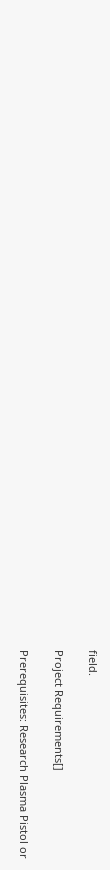field.

Project Requirements[]

Prerequisites: Research Plasma Pistol or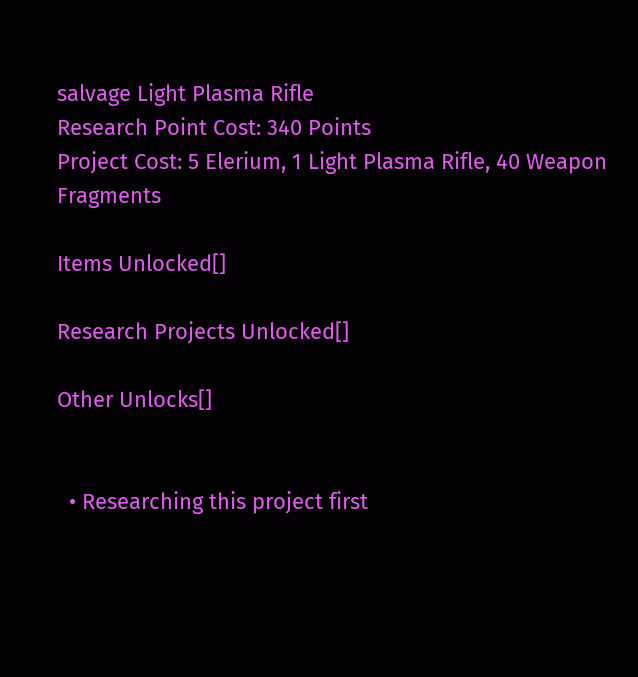salvage Light Plasma Rifle
Research Point Cost: 340 Points
Project Cost: 5 Elerium, 1 Light Plasma Rifle, 40 Weapon Fragments

Items Unlocked[]

Research Projects Unlocked[]

Other Unlocks[]


  • Researching this project first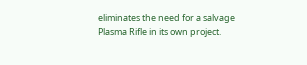eliminates the need for a salvage Plasma Rifle in its own project.